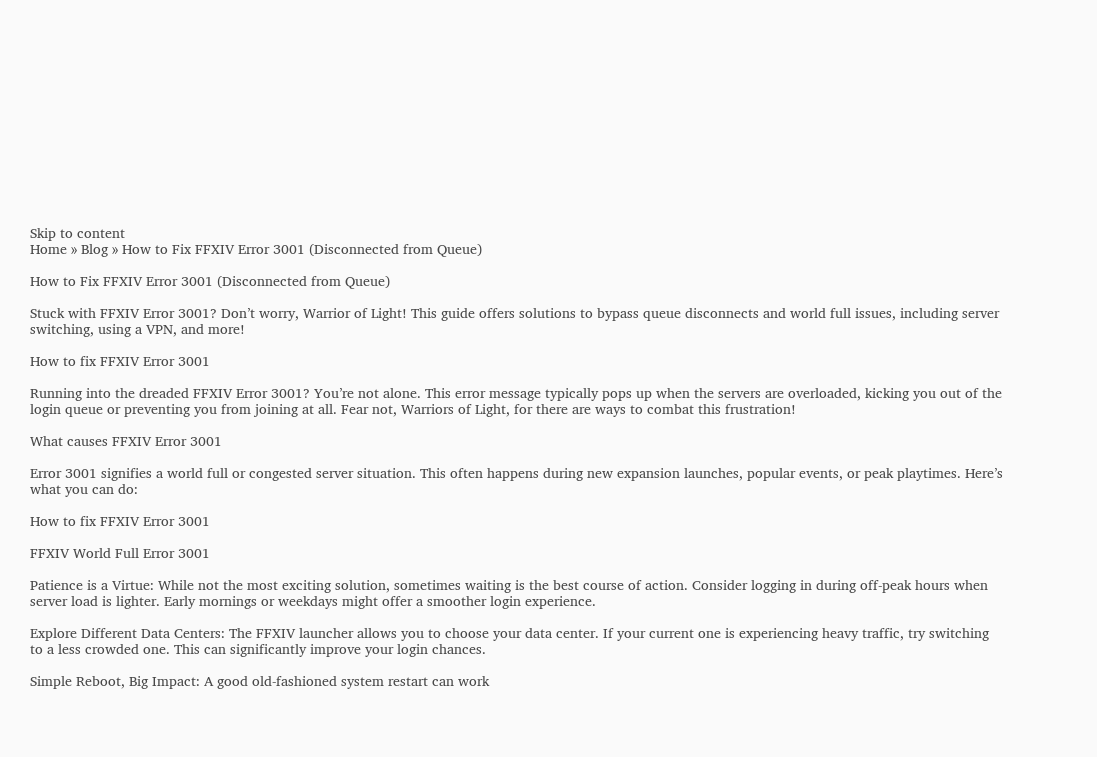Skip to content
Home » Blog » How to Fix FFXIV Error 3001 (Disconnected from Queue)

How to Fix FFXIV Error 3001 (Disconnected from Queue)

Stuck with FFXIV Error 3001? Don’t worry, Warrior of Light! This guide offers solutions to bypass queue disconnects and world full issues, including server switching, using a VPN, and more!

How to fix FFXIV Error 3001

Running into the dreaded FFXIV Error 3001? You’re not alone. This error message typically pops up when the servers are overloaded, kicking you out of the login queue or preventing you from joining at all. Fear not, Warriors of Light, for there are ways to combat this frustration!

What causes FFXIV Error 3001

Error 3001 signifies a world full or congested server situation. This often happens during new expansion launches, popular events, or peak playtimes. Here’s what you can do:

How to fix FFXIV Error 3001

FFXIV World Full Error 3001

Patience is a Virtue: While not the most exciting solution, sometimes waiting is the best course of action. Consider logging in during off-peak hours when server load is lighter. Early mornings or weekdays might offer a smoother login experience.

Explore Different Data Centers: The FFXIV launcher allows you to choose your data center. If your current one is experiencing heavy traffic, try switching to a less crowded one. This can significantly improve your login chances.

Simple Reboot, Big Impact: A good old-fashioned system restart can work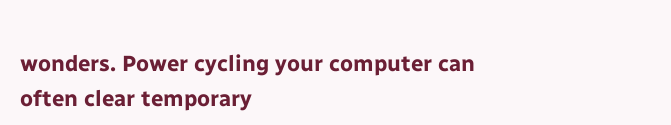wonders. Power cycling your computer can often clear temporary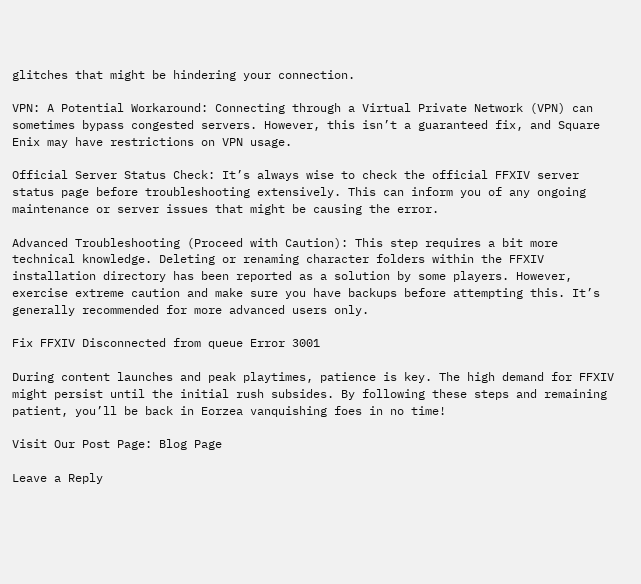glitches that might be hindering your connection.

VPN: A Potential Workaround: Connecting through a Virtual Private Network (VPN) can sometimes bypass congested servers. However, this isn’t a guaranteed fix, and Square Enix may have restrictions on VPN usage.

Official Server Status Check: It’s always wise to check the official FFXIV server status page before troubleshooting extensively. This can inform you of any ongoing maintenance or server issues that might be causing the error.

Advanced Troubleshooting (Proceed with Caution): This step requires a bit more technical knowledge. Deleting or renaming character folders within the FFXIV installation directory has been reported as a solution by some players. However, exercise extreme caution and make sure you have backups before attempting this. It’s generally recommended for more advanced users only.

Fix FFXIV Disconnected from queue Error 3001

During content launches and peak playtimes, patience is key. The high demand for FFXIV might persist until the initial rush subsides. By following these steps and remaining patient, you’ll be back in Eorzea vanquishing foes in no time!

Visit Our Post Page: Blog Page

Leave a Reply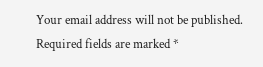Your email address will not be published. Required fields are marked *